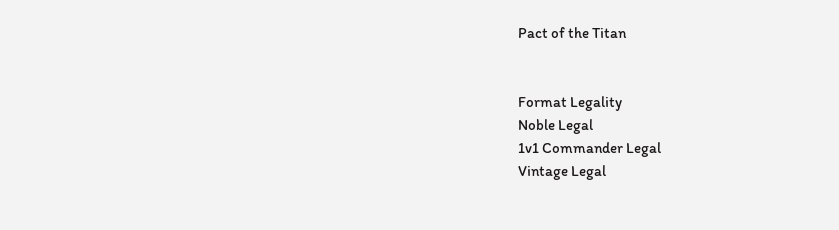Pact of the Titan


Format Legality
Noble Legal
1v1 Commander Legal
Vintage Legal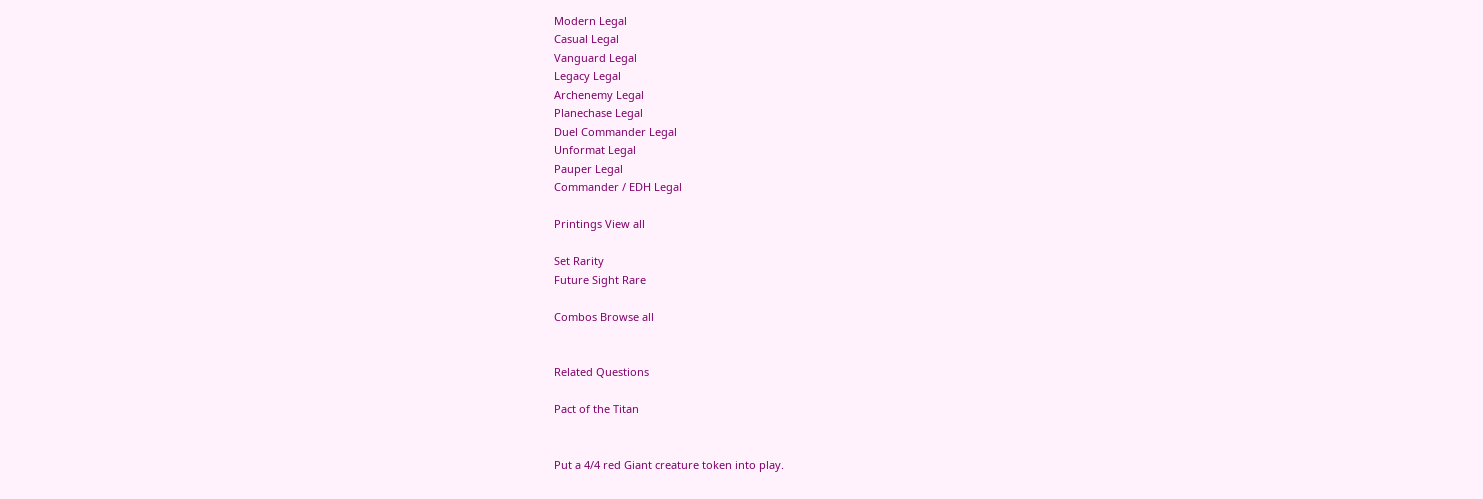Modern Legal
Casual Legal
Vanguard Legal
Legacy Legal
Archenemy Legal
Planechase Legal
Duel Commander Legal
Unformat Legal
Pauper Legal
Commander / EDH Legal

Printings View all

Set Rarity
Future Sight Rare

Combos Browse all


Related Questions

Pact of the Titan


Put a 4/4 red Giant creature token into play.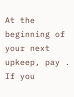At the beginning of your next upkeep, pay . If you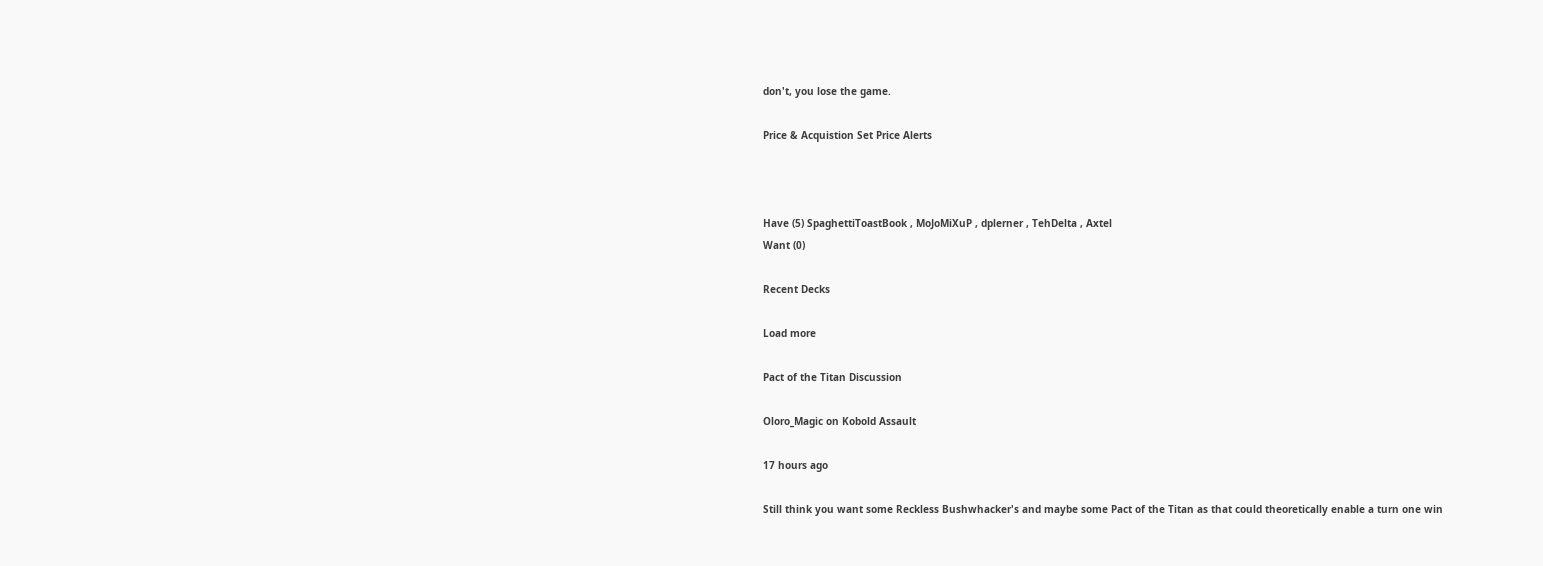don't, you lose the game.

Price & Acquistion Set Price Alerts



Have (5) SpaghettiToastBook , MoJoMiXuP , dplerner , TehDelta , Axtel
Want (0)

Recent Decks

Load more

Pact of the Titan Discussion

Oloro_Magic on Kobold Assault

17 hours ago

Still think you want some Reckless Bushwhacker's and maybe some Pact of the Titan as that could theoretically enable a turn one win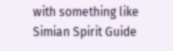with something like Simian Spirit Guide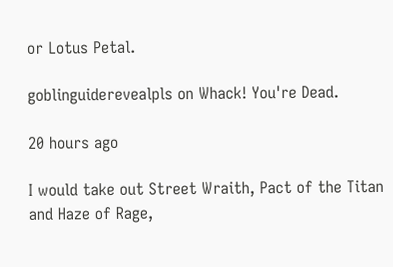or Lotus Petal.

goblinguiderevealpls on Whack! You're Dead.

20 hours ago

I would take out Street Wraith, Pact of the Titan and Haze of Rage,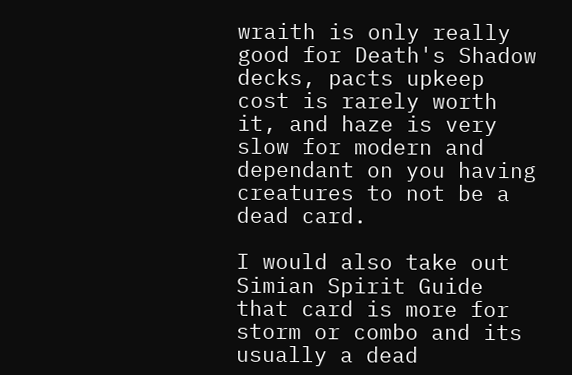wraith is only really good for Death's Shadow decks, pacts upkeep cost is rarely worth it, and haze is very slow for modern and dependant on you having creatures to not be a dead card.

I would also take out Simian Spirit Guide that card is more for storm or combo and its usually a dead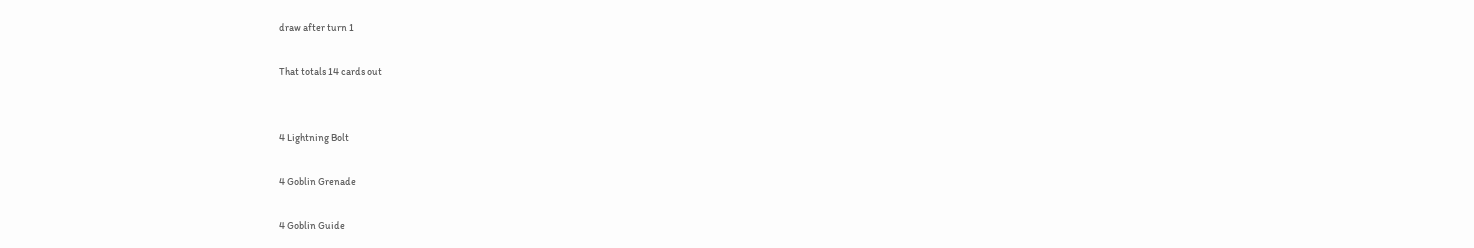draw after turn 1

That totals 14 cards out


4 Lightning Bolt

4 Goblin Grenade

4 Goblin Guide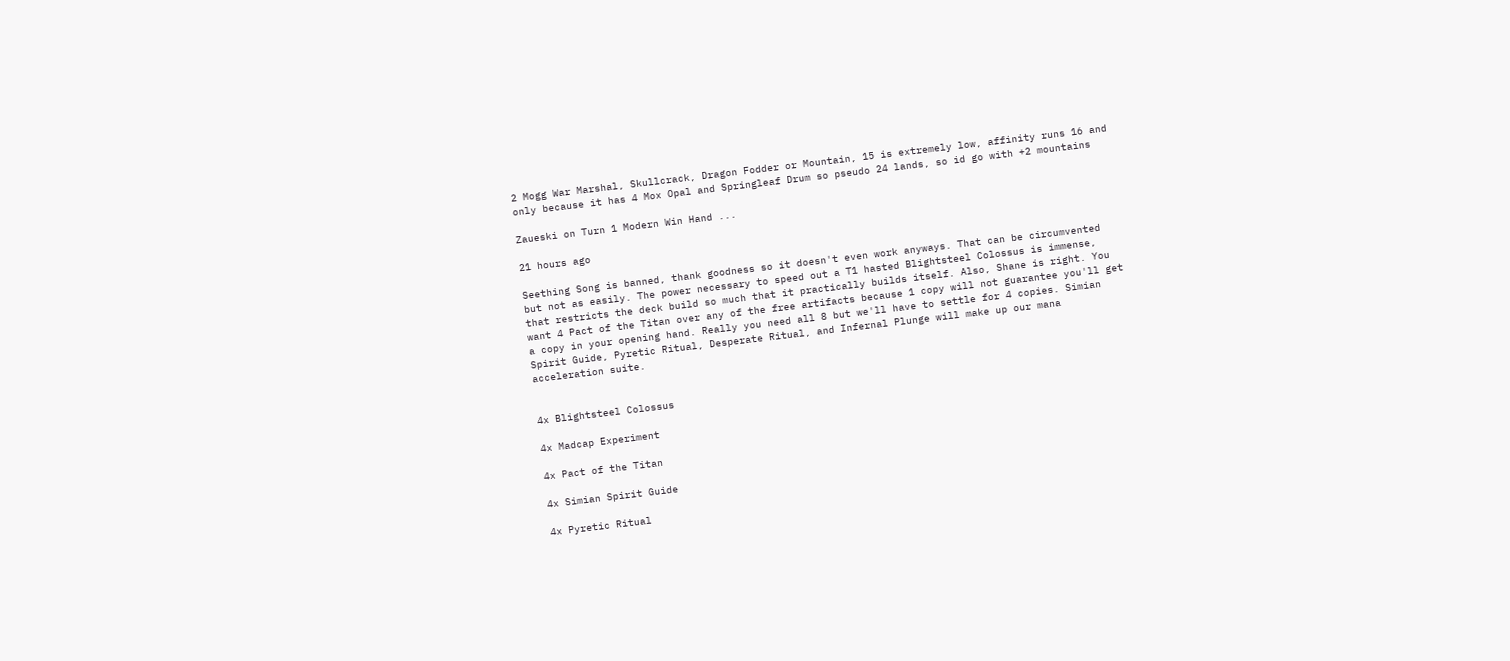2 Mogg War Marshal, Skullcrack, Dragon Fodder or Mountain, 15 is extremely low, affinity runs 16 and only because it has 4 Mox Opal and Springleaf Drum so pseudo 24 lands, so id go with +2 mountains

Zaueski on Turn 1 Modern Win Hand ...

21 hours ago

Seething Song is banned, thank goodness so it doesn't even work anyways. That can be circumvented but not as easily. The power necessary to speed out a T1 hasted Blightsteel Colossus is immense, that restricts the deck build so much that it practically builds itself. Also, Shane is right. You want 4 Pact of the Titan over any of the free artifacts because 1 copy will not guarantee you'll get a copy in your opening hand. Really you need all 8 but we'll have to settle for 4 copies. Simian Spirit Guide, Pyretic Ritual, Desperate Ritual, and Infernal Plunge will make up our mana acceleration suite.


4x Blightsteel Colossus

4x Madcap Experiment

4x Pact of the Titan

4x Simian Spirit Guide

4x Pyretic Ritual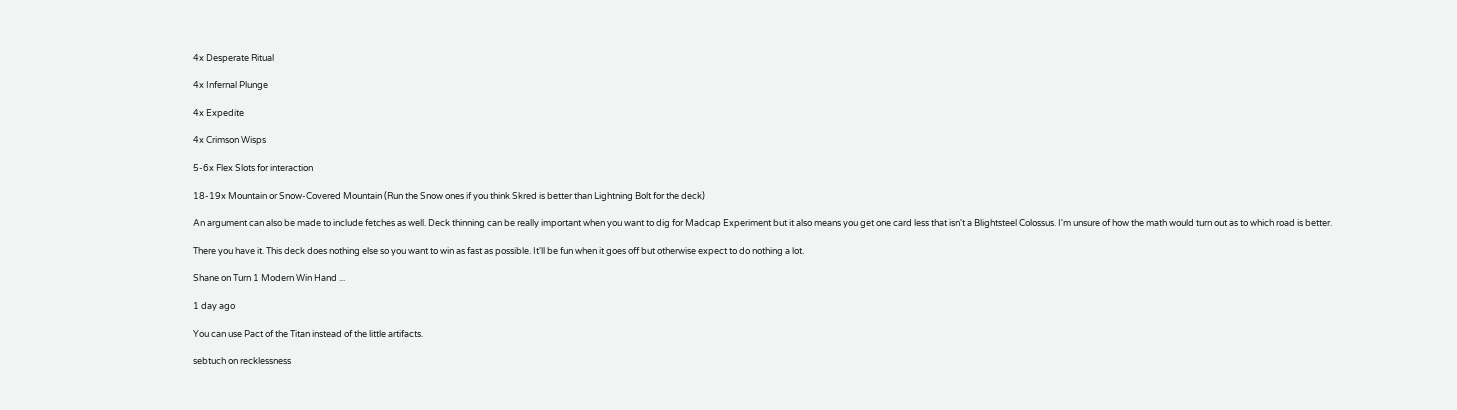4x Desperate Ritual

4x Infernal Plunge

4x Expedite

4x Crimson Wisps

5-6x Flex Slots for interaction

18-19x Mountain or Snow-Covered Mountain (Run the Snow ones if you think Skred is better than Lightning Bolt for the deck)

An argument can also be made to include fetches as well. Deck thinning can be really important when you want to dig for Madcap Experiment but it also means you get one card less that isn't a Blightsteel Colossus. I'm unsure of how the math would turn out as to which road is better.

There you have it. This deck does nothing else so you want to win as fast as possible. It'll be fun when it goes off but otherwise expect to do nothing a lot.

Shane on Turn 1 Modern Win Hand ...

1 day ago

You can use Pact of the Titan instead of the little artifacts.

sebtuch on recklessness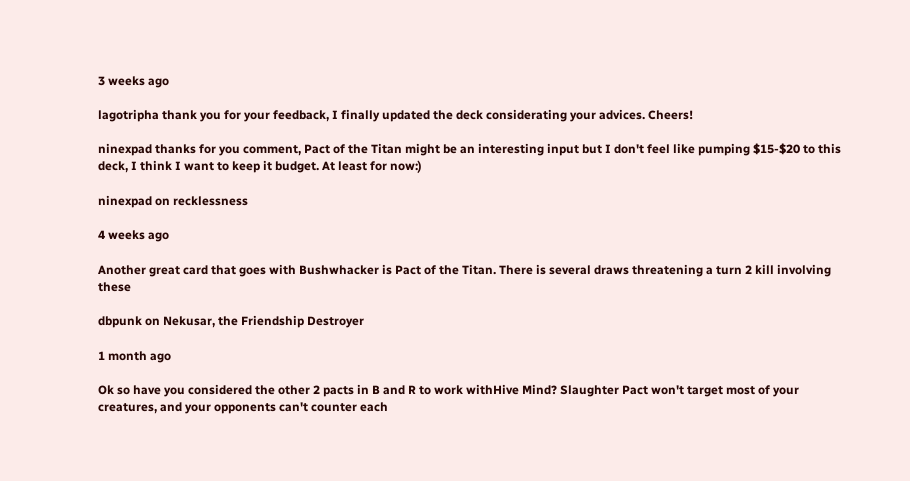3 weeks ago

lagotripha thank you for your feedback, I finally updated the deck considerating your advices. Cheers!

ninexpad thanks for you comment, Pact of the Titan might be an interesting input but I don't feel like pumping $15-$20 to this deck, I think I want to keep it budget. At least for now:)

ninexpad on recklessness

4 weeks ago

Another great card that goes with Bushwhacker is Pact of the Titan. There is several draws threatening a turn 2 kill involving these

dbpunk on Nekusar, the Friendship Destroyer

1 month ago

Ok so have you considered the other 2 pacts in B and R to work withHive Mind? Slaughter Pact won't target most of your creatures, and your opponents can't counter each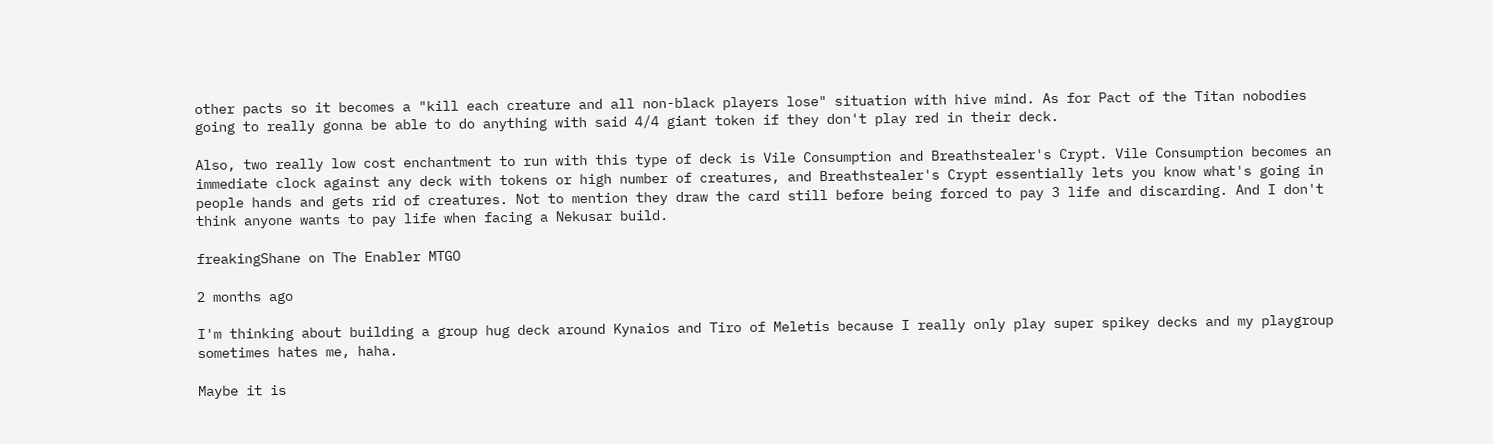other pacts so it becomes a "kill each creature and all non-black players lose" situation with hive mind. As for Pact of the Titan nobodies going to really gonna be able to do anything with said 4/4 giant token if they don't play red in their deck.

Also, two really low cost enchantment to run with this type of deck is Vile Consumption and Breathstealer's Crypt. Vile Consumption becomes an immediate clock against any deck with tokens or high number of creatures, and Breathstealer's Crypt essentially lets you know what's going in people hands and gets rid of creatures. Not to mention they draw the card still before being forced to pay 3 life and discarding. And I don't think anyone wants to pay life when facing a Nekusar build.

freakingShane on The Enabler MTGO

2 months ago

I'm thinking about building a group hug deck around Kynaios and Tiro of Meletis because I really only play super spikey decks and my playgroup sometimes hates me, haha.

Maybe it is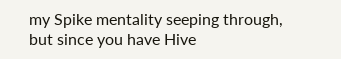my Spike mentality seeping through, but since you have Hive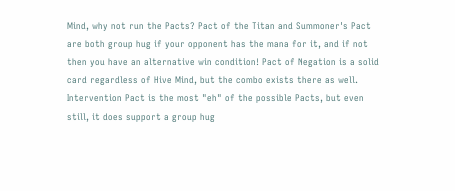Mind, why not run the Pacts? Pact of the Titan and Summoner's Pact are both group hug if your opponent has the mana for it, and if not then you have an alternative win condition! Pact of Negation is a solid card regardless of Hive Mind, but the combo exists there as well. Intervention Pact is the most "eh" of the possible Pacts, but even still, it does support a group hug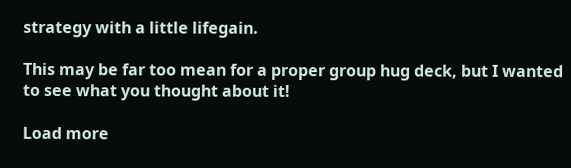strategy with a little lifegain.

This may be far too mean for a proper group hug deck, but I wanted to see what you thought about it!

Load more